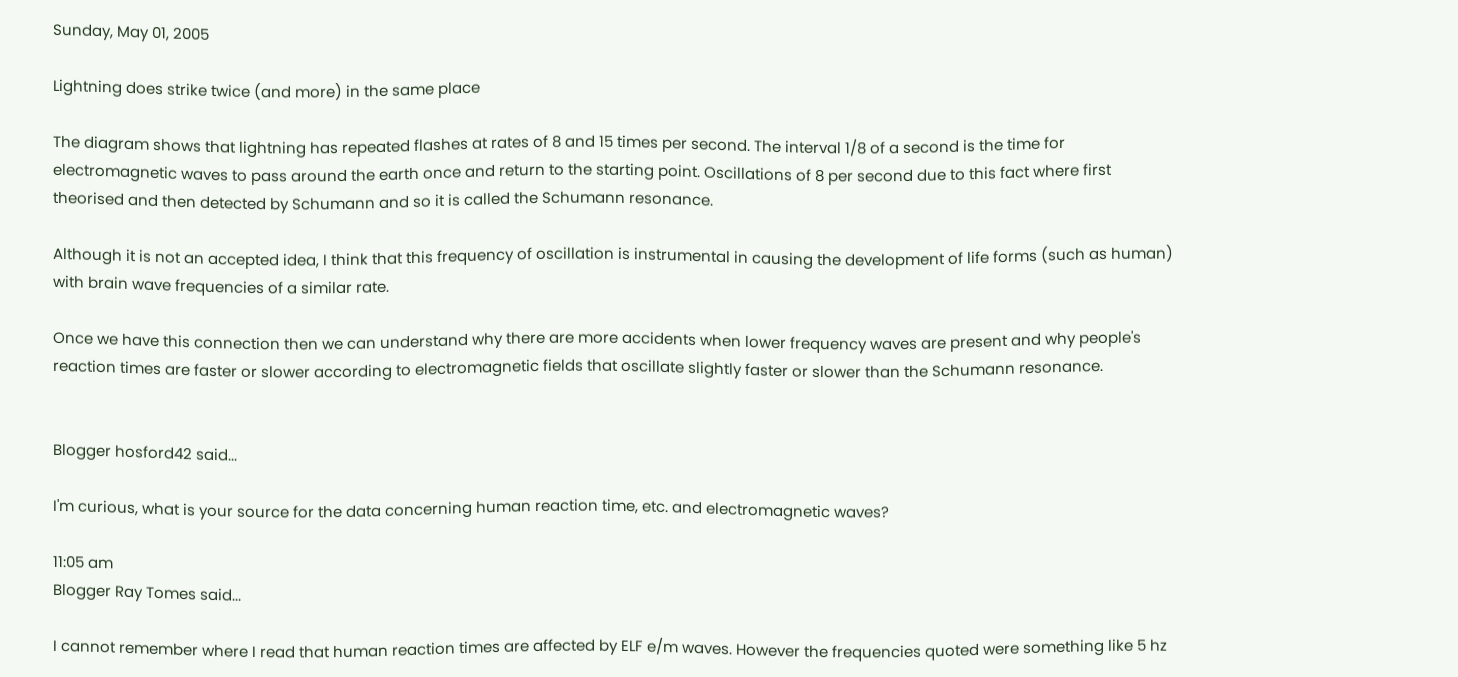Sunday, May 01, 2005

Lightning does strike twice (and more) in the same place

The diagram shows that lightning has repeated flashes at rates of 8 and 15 times per second. The interval 1/8 of a second is the time for electromagnetic waves to pass around the earth once and return to the starting point. Oscillations of 8 per second due to this fact where first theorised and then detected by Schumann and so it is called the Schumann resonance.

Although it is not an accepted idea, I think that this frequency of oscillation is instrumental in causing the development of life forms (such as human) with brain wave frequencies of a similar rate.

Once we have this connection then we can understand why there are more accidents when lower frequency waves are present and why people's reaction times are faster or slower according to electromagnetic fields that oscillate slightly faster or slower than the Schumann resonance.


Blogger hosford42 said...

I'm curious, what is your source for the data concerning human reaction time, etc. and electromagnetic waves?

11:05 am
Blogger Ray Tomes said...

I cannot remember where I read that human reaction times are affected by ELF e/m waves. However the frequencies quoted were something like 5 hz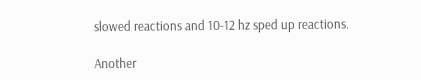slowed reactions and 10-12 hz sped up reactions.

Another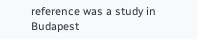reference was a study in Budapest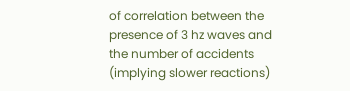of correlation between the presence of 3 hz waves and the number of accidents (implying slower reactions)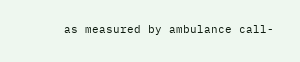as measured by ambulance call-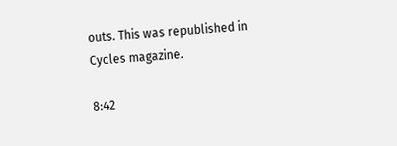outs. This was republished in Cycles magazine.

8:42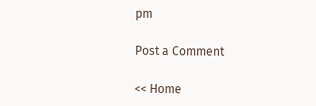pm

Post a Comment

<< Home